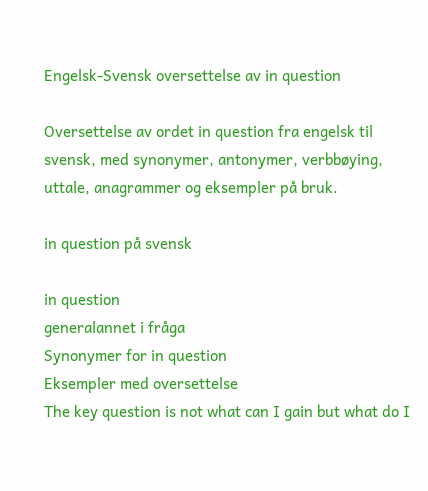Engelsk-Svensk oversettelse av in question

Oversettelse av ordet in question fra engelsk til svensk, med synonymer, antonymer, verbbøying, uttale, anagrammer og eksempler på bruk.

in question på svensk

in question
generalannet i fråga
Synonymer for in question
Eksempler med oversettelse
The key question is not what can I gain but what do I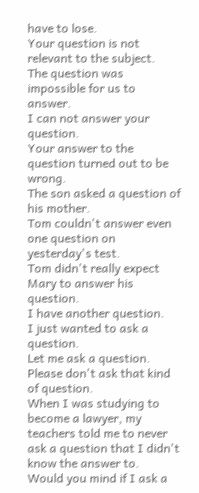have to lose.
Your question is not relevant to the subject.
The question was impossible for us to answer.
I can not answer your question.
Your answer to the question turned out to be wrong.
The son asked a question of his mother.
Tom couldn't answer even one question on yesterday's test.
Tom didn't really expect Mary to answer his question.
I have another question.
I just wanted to ask a question.
Let me ask a question.
Please don't ask that kind of question.
When I was studying to become a lawyer, my teachers told me to never ask a question that I didn't know the answer to.
Would you mind if I ask a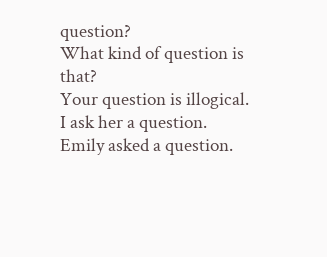question?
What kind of question is that?
Your question is illogical.
I ask her a question.
Emily asked a question.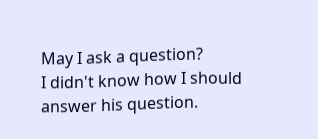May I ask a question?
I didn't know how I should answer his question.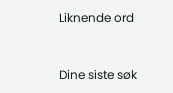Liknende ord


Dine siste søk